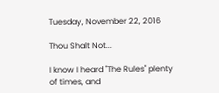Tuesday, November 22, 2016

Thou Shalt Not...

I know I heard "The Rules" plenty of times, and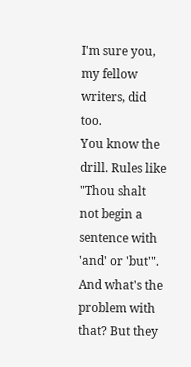I'm sure you, my fellow writers, did too.
You know the drill. Rules like "Thou shalt not begin a sentence with 'and' or 'but'". And what's the problem with that? But they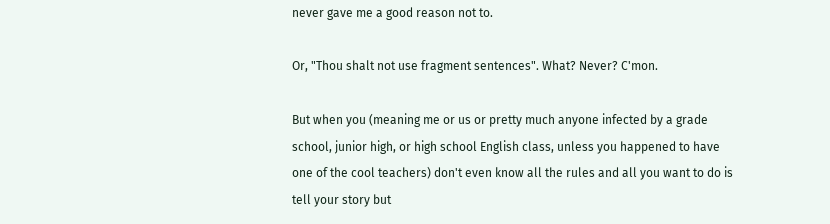never gave me a good reason not to.

Or, "Thou shalt not use fragment sentences". What? Never? C'mon.

But when you (meaning me or us or pretty much anyone infected by a grade school, junior high, or high school English class, unless you happened to have one of the cool teachers) don't even know all the rules and all you want to do is tell your story but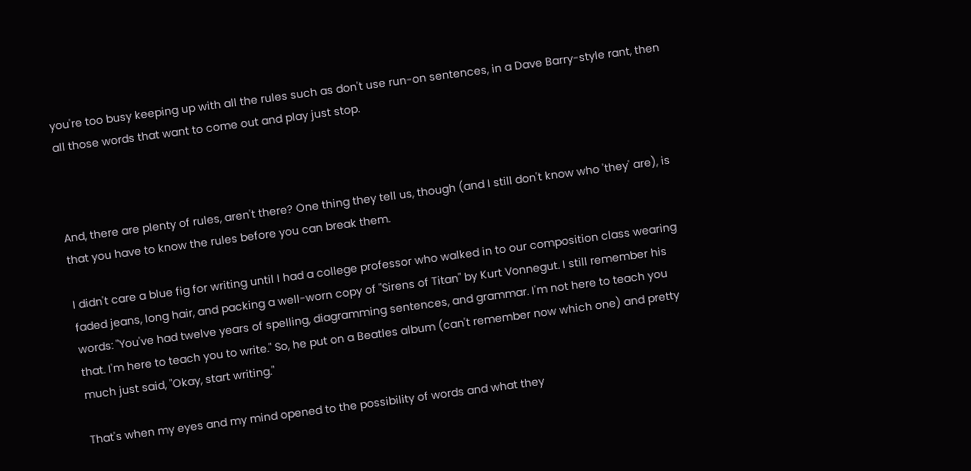you're too busy keeping up with all the rules such as don't use run-on sentences, in a Dave Barry-style rant, then all those words that want to come out and play just stop.



And, there are plenty of rules, aren't there? One thing they tell us, though (and I still don't know who 'they' are), is that you have to know the rules before you can break them.

I didn't care a blue fig for writing until I had a college professor who walked in to our composition class wearing faded jeans, long hair, and packing a well-worn copy of "Sirens of Titan" by Kurt Vonnegut. I still remember his words: "You've had twelve years of spelling, diagramming sentences, and grammar. I'm not here to teach you that. I'm here to teach you to write." So, he put on a Beatles album (can't remember now which one) and pretty much just said, "Okay, start writing."

That's when my eyes and my mind opened to the possibility of words and what they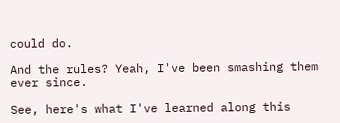could do.

And the rules? Yeah, I've been smashing them ever since.

See, here's what I've learned along this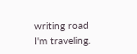writing road I'm traveling.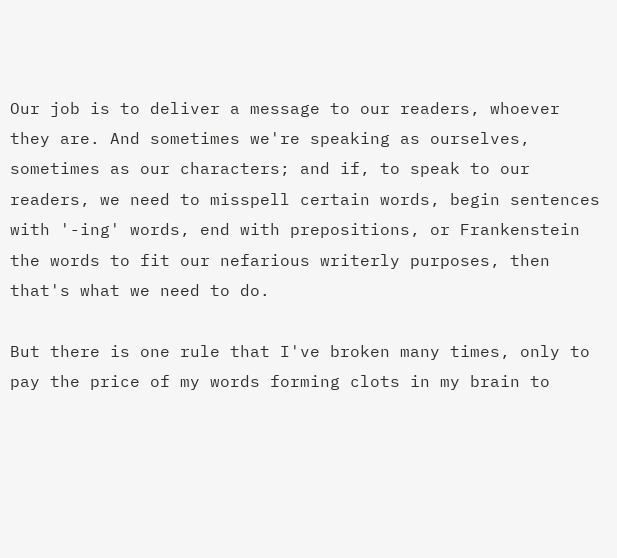Our job is to deliver a message to our readers, whoever they are. And sometimes we're speaking as ourselves, sometimes as our characters; and if, to speak to our readers, we need to misspell certain words, begin sentences with '-ing' words, end with prepositions, or Frankenstein the words to fit our nefarious writerly purposes, then that's what we need to do.

But there is one rule that I've broken many times, only to pay the price of my words forming clots in my brain to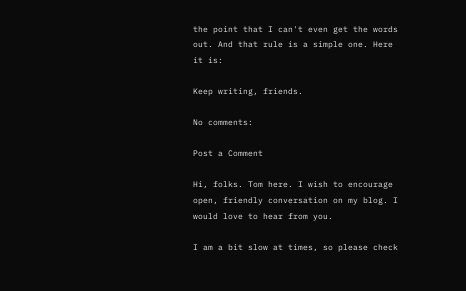the point that I can't even get the words out. And that rule is a simple one. Here it is:

Keep writing, friends.

No comments:

Post a Comment

Hi, folks. Tom here. I wish to encourage open, friendly conversation on my blog. I would love to hear from you.

I am a bit slow at times, so please check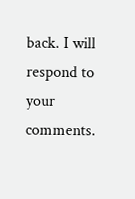back. I will respond to your comments.